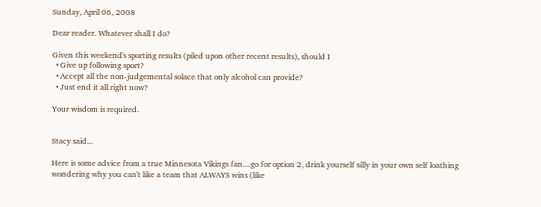Sunday, April 06, 2008

Dear reader. Whatever shall I do?

Given this weekend's sporting results (piled upon other recent results), should I
  • Give up following sport?
  • Accept all the non-judgemental solace that only alcohol can provide?
  • Just end it all right now?

Your wisdom is required.


Stacy said...

Here is some advice from a true Minnesota Vikings fan....go for option 2, drink yourself silly in your own self loathing wondering why you can't like a team that ALWAYS wins (like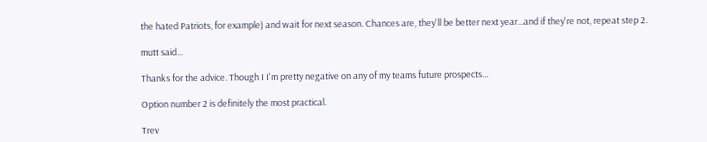the hated Patriots, for example) and wait for next season. Chances are, they'll be better next year...and if they're not, repeat step 2.

mutt said...

Thanks for the advice. Though I I'm pretty negative on any of my teams future prospects...

Option number 2 is definitely the most practical.

Trev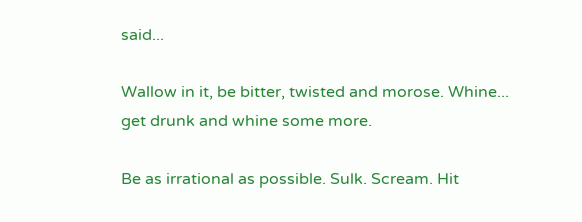said...

Wallow in it, be bitter, twisted and morose. Whine... get drunk and whine some more.

Be as irrational as possible. Sulk. Scream. Hit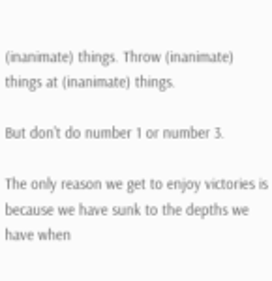(inanimate) things. Throw (inanimate) things at (inanimate) things.

But don't do number 1 or number 3.

The only reason we get to enjoy victories is because we have sunk to the depths we have when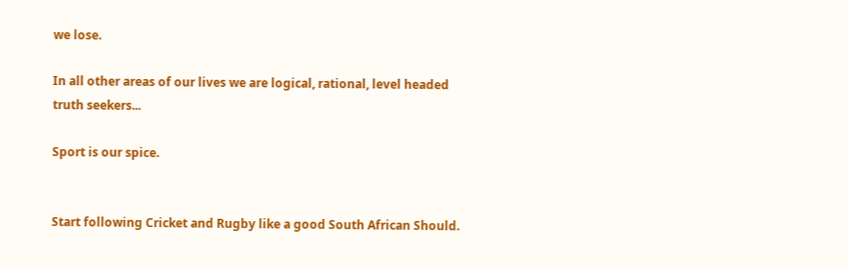we lose.

In all other areas of our lives we are logical, rational, level headed truth seekers...

Sport is our spice.


Start following Cricket and Rugby like a good South African Should.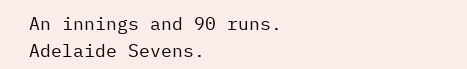An innings and 90 runs.
Adelaide Sevens.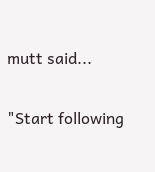mutt said...

"Start following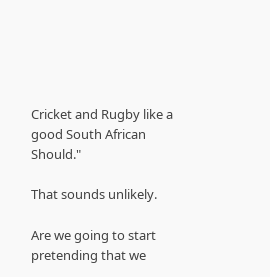Cricket and Rugby like a good South African Should."

That sounds unlikely.

Are we going to start pretending that we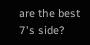are the best 7's side?